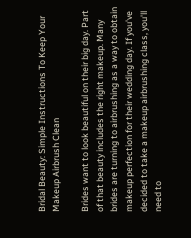Bridal Beauty: Simple Instructions To Keep Your Makeup Airbrush Clean

Brides want to look beautiful on their big day. Part of that beauty includes the right makeup. Many brides are turning to airbrushing as a way to obtain makeup perfection for their wedding day. If you've decided to take a makeup airbrushing class, you'll need to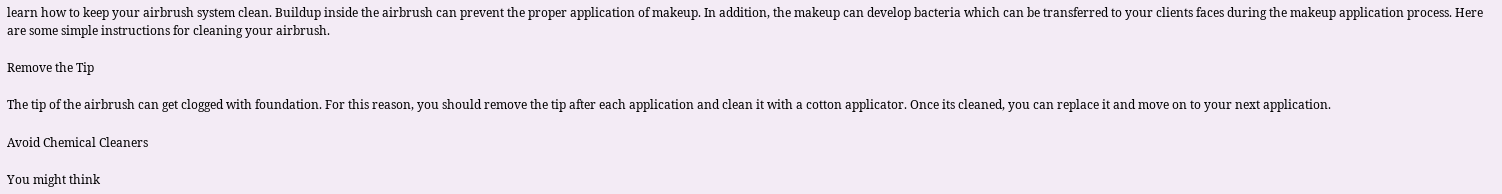learn how to keep your airbrush system clean. Buildup inside the airbrush can prevent the proper application of makeup. In addition, the makeup can develop bacteria which can be transferred to your clients faces during the makeup application process. Here are some simple instructions for cleaning your airbrush.

Remove the Tip

The tip of the airbrush can get clogged with foundation. For this reason, you should remove the tip after each application and clean it with a cotton applicator. Once its cleaned, you can replace it and move on to your next application.

Avoid Chemical Cleaners

You might think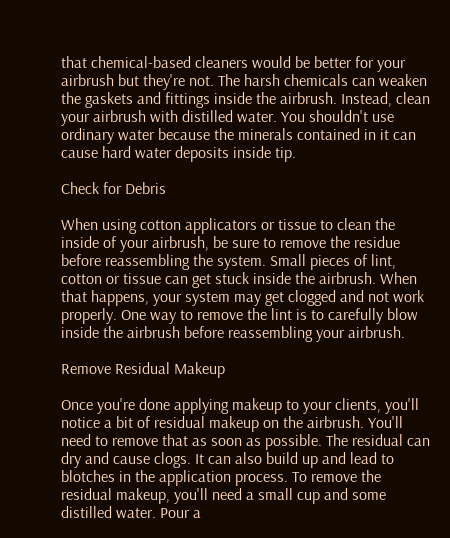that chemical-based cleaners would be better for your airbrush but they're not. The harsh chemicals can weaken the gaskets and fittings inside the airbrush. Instead, clean your airbrush with distilled water. You shouldn't use ordinary water because the minerals contained in it can cause hard water deposits inside tip.

Check for Debris

When using cotton applicators or tissue to clean the inside of your airbrush, be sure to remove the residue before reassembling the system. Small pieces of lint, cotton or tissue can get stuck inside the airbrush. When that happens, your system may get clogged and not work properly. One way to remove the lint is to carefully blow inside the airbrush before reassembling your airbrush.

Remove Residual Makeup

Once you're done applying makeup to your clients, you'll notice a bit of residual makeup on the airbrush. You'll need to remove that as soon as possible. The residual can dry and cause clogs. It can also build up and lead to blotches in the application process. To remove the residual makeup, you'll need a small cup and some distilled water. Pour a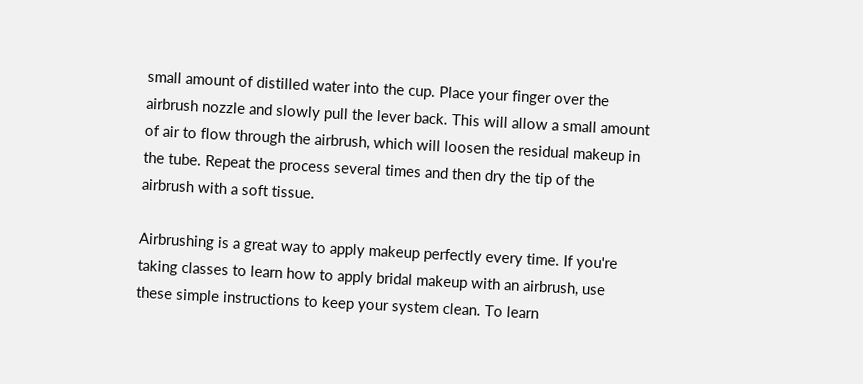small amount of distilled water into the cup. Place your finger over the airbrush nozzle and slowly pull the lever back. This will allow a small amount of air to flow through the airbrush, which will loosen the residual makeup in the tube. Repeat the process several times and then dry the tip of the airbrush with a soft tissue.

Airbrushing is a great way to apply makeup perfectly every time. If you're taking classes to learn how to apply bridal makeup with an airbrush, use these simple instructions to keep your system clean. To learn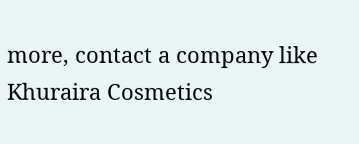more, contact a company like Khuraira Cosmetics